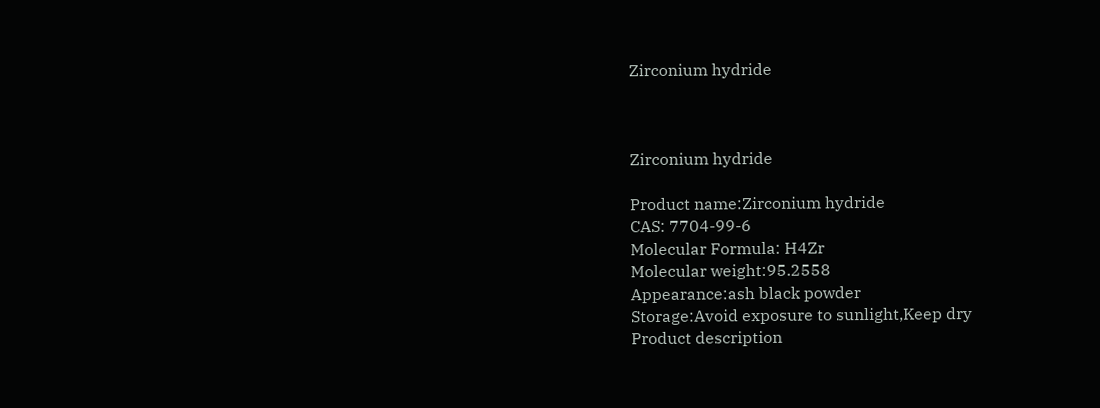Zirconium hydride



Zirconium hydride

Product name:Zirconium hydride
CAS: 7704-99-6
Molecular Formula: H4Zr
Molecular weight:95.2558
Appearance:ash black powder
Storage:Avoid exposure to sunlight,Keep dry
Product description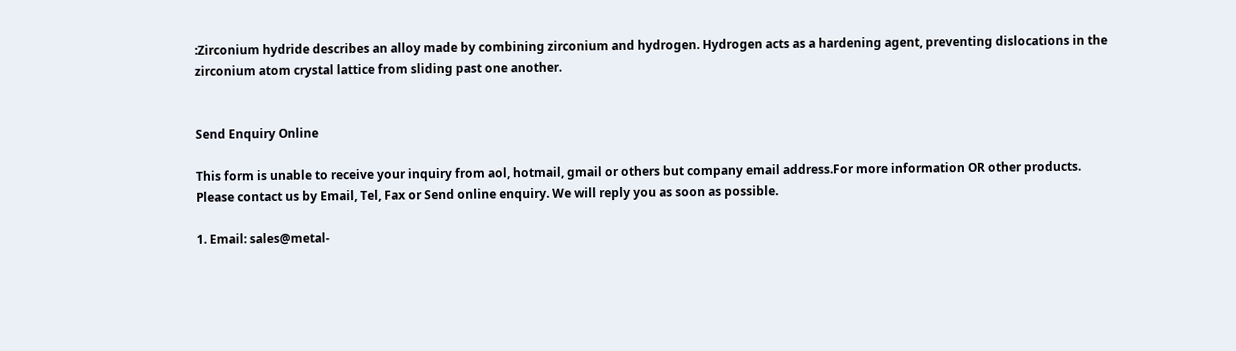:Zirconium hydride describes an alloy made by combining zirconium and hydrogen. Hydrogen acts as a hardening agent, preventing dislocations in the zirconium atom crystal lattice from sliding past one another.


Send Enquiry Online

This form is unable to receive your inquiry from aol, hotmail, gmail or others but company email address.For more information OR other products. Please contact us by Email, Tel, Fax or Send online enquiry. We will reply you as soon as possible.

1. Email: sales@metal-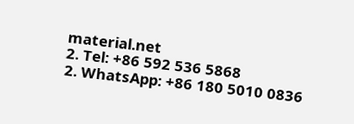material.net
2. Tel: +86 592 536 5868
2. WhatsApp: +86 180 5010 0836